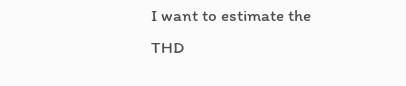I want to estimate the THD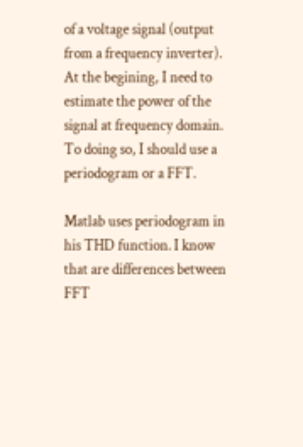of a voltage signal (output from a frequency inverter). At the begining, I need to estimate the power of the signal at frequency domain. To doing so, I should use a periodogram or a FFT.

Matlab uses periodogram in his THD function. I know that are differences between FFT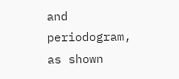and periodogram, as shown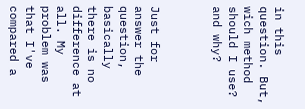in this question. But, wich method should I use? and why?



Just for answer the question, basically there is no difference at all. My problem was that I've compared a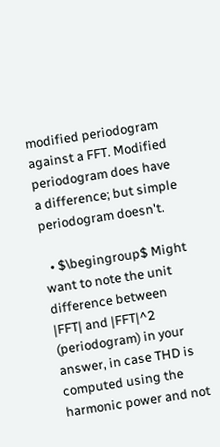modified periodogram against a FFT. Modified periodogram does have a difference; but simple periodogram doesn't.

  • $\begingroup$ Might want to note the unit difference between |FFT| and |FFT|^2 (periodogram) in your answer, in case THD is computed using the harmonic power and not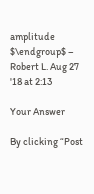amplitude $\endgroup$ – Robert L. Aug 27 '18 at 2:13

Your Answer

By clicking “Post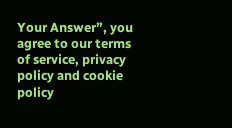Your Answer”, you agree to our terms of service, privacy policy and cookie policy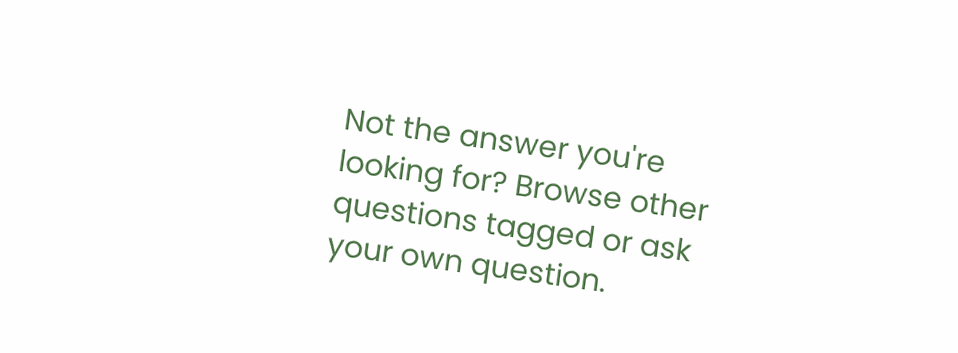Not the answer you're looking for? Browse other questions tagged or ask your own question.